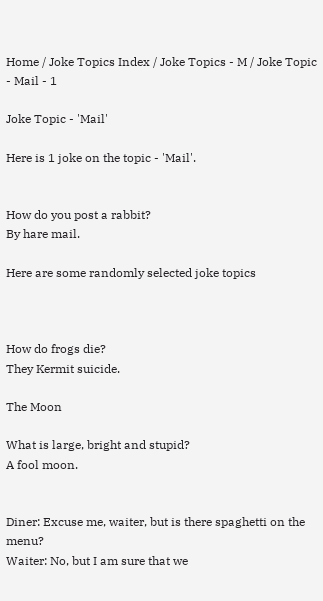Home / Joke Topics Index / Joke Topics - M / Joke Topic - Mail - 1

Joke Topic - 'Mail'

Here is 1 joke on the topic - 'Mail'.


How do you post a rabbit?
By hare mail.

Here are some randomly selected joke topics



How do frogs die?
They Kermit suicide.

The Moon

What is large, bright and stupid?
A fool moon.


Diner: Excuse me, waiter, but is there spaghetti on the menu?
Waiter: No, but I am sure that we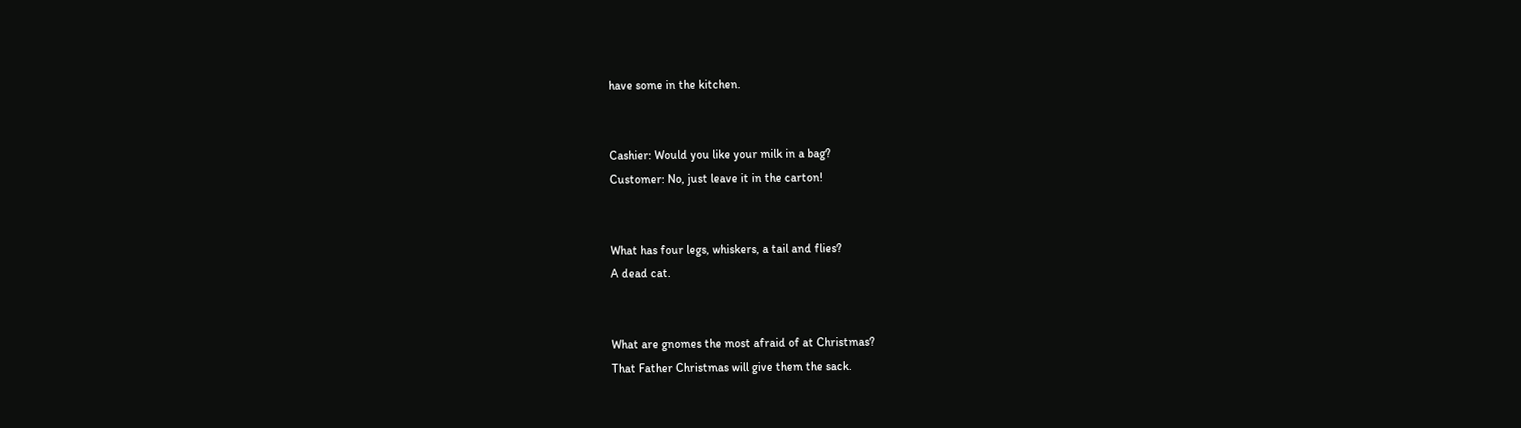have some in the kitchen.


Cashier: Would you like your milk in a bag?
Customer: No, just leave it in the carton!


What has four legs, whiskers, a tail and flies?
A dead cat.


What are gnomes the most afraid of at Christmas?
That Father Christmas will give them the sack.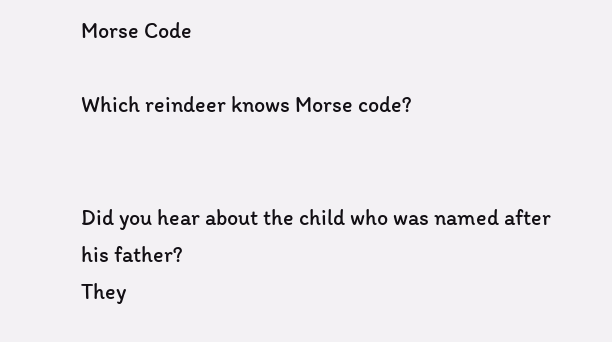Morse Code

Which reindeer knows Morse code?


Did you hear about the child who was named after his father?
They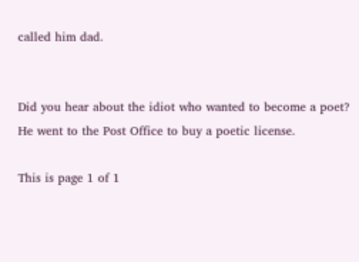called him dad.


Did you hear about the idiot who wanted to become a poet?
He went to the Post Office to buy a poetic license.

This is page 1 of 1